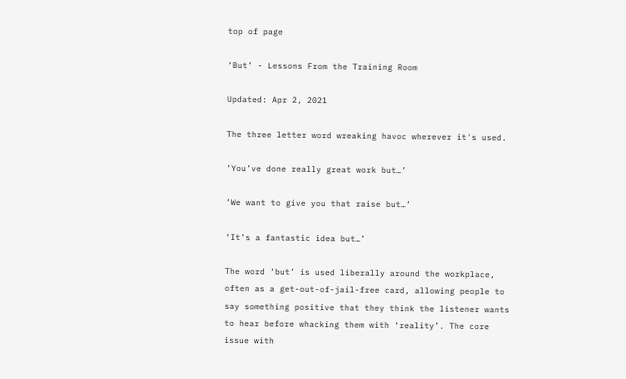top of page

‘But’ - Lessons From the Training Room

Updated: Apr 2, 2021

The three letter word wreaking havoc wherever it's used.

‘You’ve done really great work but…’

‘We want to give you that raise but…’

‘It’s a fantastic idea but…’

The word ‘but’ is used liberally around the workplace, often as a get-out-of-jail-free card, allowing people to say something positive that they think the listener wants to hear before whacking them with ‘reality’. The core issue with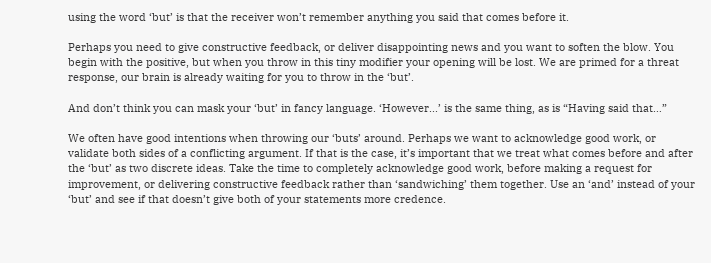using the word ‘but’ is that the receiver won’t remember anything you said that comes before it.

Perhaps you need to give constructive feedback, or deliver disappointing news and you want to soften the blow. You begin with the positive, but when you throw in this tiny modifier your opening will be lost. We are primed for a threat response, our brain is already waiting for you to throw in the ‘but’.

And don’t think you can mask your ‘but’ in fancy language. ‘However...’ is the same thing, as is “Having said that…”

We often have good intentions when throwing our ‘buts’ around. Perhaps we want to acknowledge good work, or validate both sides of a conflicting argument. If that is the case, it’s important that we treat what comes before and after the ‘but’ as two discrete ideas. Take the time to completely acknowledge good work, before making a request for improvement, or delivering constructive feedback rather than ‘sandwiching’ them together. Use an ‘and’ instead of your ‘but’ and see if that doesn’t give both of your statements more credence.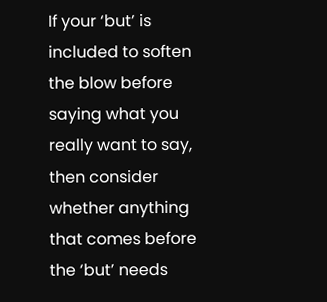If your ‘but’ is included to soften the blow before saying what you really want to say, then consider whether anything that comes before the ‘but’ needs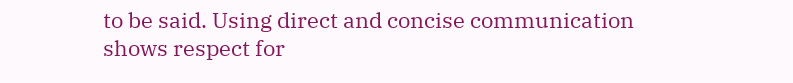to be said. Using direct and concise communication shows respect for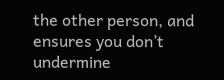the other person, and ensures you don’t undermine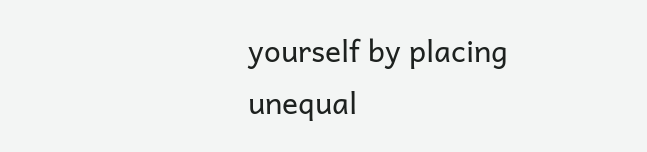yourself by placing unequal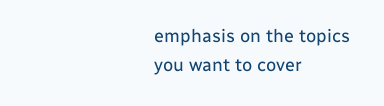emphasis on the topics you want to cover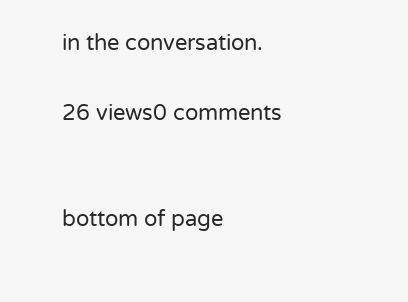in the conversation.

26 views0 comments


bottom of page